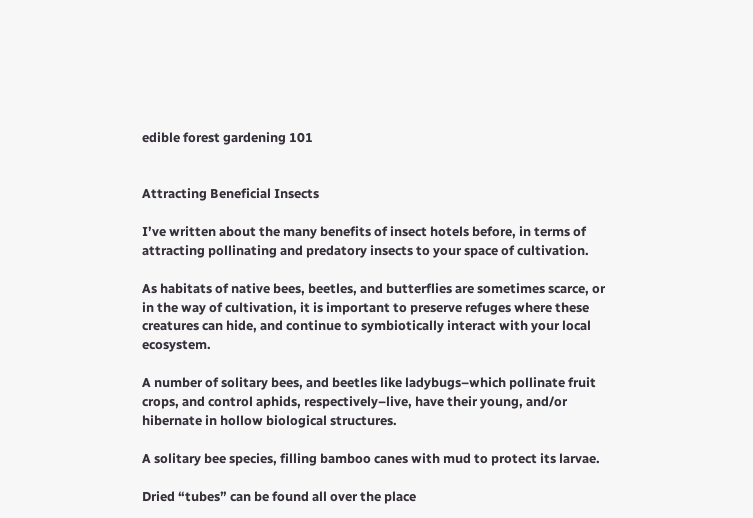edible forest gardening 101


Attracting Beneficial Insects

I’ve written about the many benefits of insect hotels before, in terms of attracting pollinating and predatory insects to your space of cultivation.

As habitats of native bees, beetles, and butterflies are sometimes scarce, or in the way of cultivation, it is important to preserve refuges where these creatures can hide, and continue to symbiotically interact with your local ecosystem.

A number of solitary bees, and beetles like ladybugs–which pollinate fruit crops, and control aphids, respectively–live, have their young, and/or hibernate in hollow biological structures.

A solitary bee species, filling bamboo canes with mud to protect its larvae.

Dried “tubes” can be found all over the place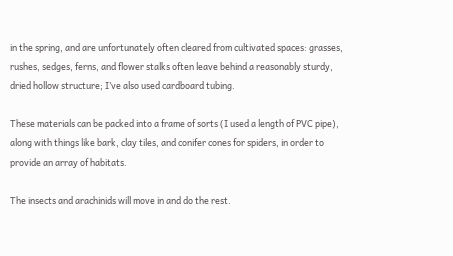in the spring, and are unfortunately often cleared from cultivated spaces: grasses, rushes, sedges, ferns, and flower stalks often leave behind a reasonably sturdy, dried hollow structure; I’ve also used cardboard tubing.

These materials can be packed into a frame of sorts (I used a length of PVC pipe), along with things like bark, clay tiles, and conifer cones for spiders, in order to provide an array of habitats.

The insects and arachinids will move in and do the rest.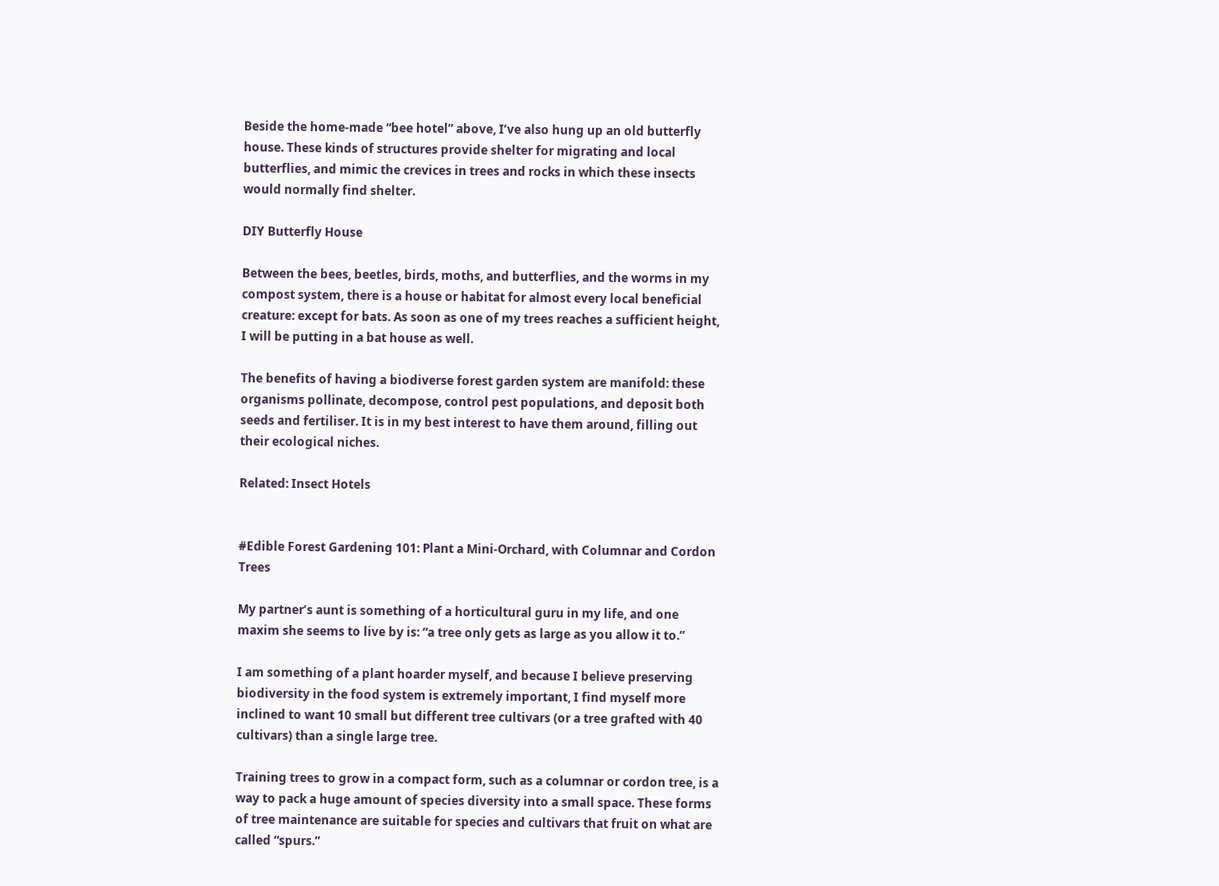Beside the home-made “bee hotel” above, I’ve also hung up an old butterfly house. These kinds of structures provide shelter for migrating and local butterflies, and mimic the crevices in trees and rocks in which these insects would normally find shelter.

DIY Butterfly House

Between the bees, beetles, birds, moths, and butterflies, and the worms in my compost system, there is a house or habitat for almost every local beneficial creature: except for bats. As soon as one of my trees reaches a sufficient height, I will be putting in a bat house as well.

The benefits of having a biodiverse forest garden system are manifold: these organisms pollinate, decompose, control pest populations, and deposit both seeds and fertiliser. It is in my best interest to have them around, filling out their ecological niches.

Related: Insect Hotels


#Edible Forest Gardening 101: Plant a Mini-Orchard, with Columnar and Cordon Trees

My partner’s aunt is something of a horticultural guru in my life, and one maxim she seems to live by is: “a tree only gets as large as you allow it to.”

I am something of a plant hoarder myself, and because I believe preserving biodiversity in the food system is extremely important, I find myself more inclined to want 10 small but different tree cultivars (or a tree grafted with 40 cultivars) than a single large tree.

Training trees to grow in a compact form, such as a columnar or cordon tree, is a way to pack a huge amount of species diversity into a small space. These forms of tree maintenance are suitable for species and cultivars that fruit on what are called “spurs.”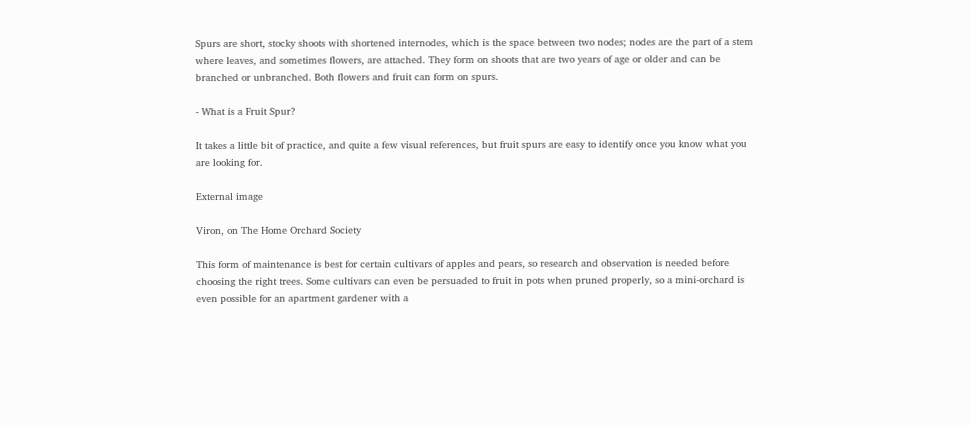Spurs are short, stocky shoots with shortened internodes, which is the space between two nodes; nodes are the part of a stem where leaves, and sometimes flowers, are attached. They form on shoots that are two years of age or older and can be branched or unbranched. Both flowers and fruit can form on spurs.

- What is a Fruit Spur?

It takes a little bit of practice, and quite a few visual references, but fruit spurs are easy to identify once you know what you are looking for.

External image

Viron, on The Home Orchard Society

This form of maintenance is best for certain cultivars of apples and pears, so research and observation is needed before choosing the right trees. Some cultivars can even be persuaded to fruit in pots when pruned properly, so a mini-orchard is even possible for an apartment gardener with a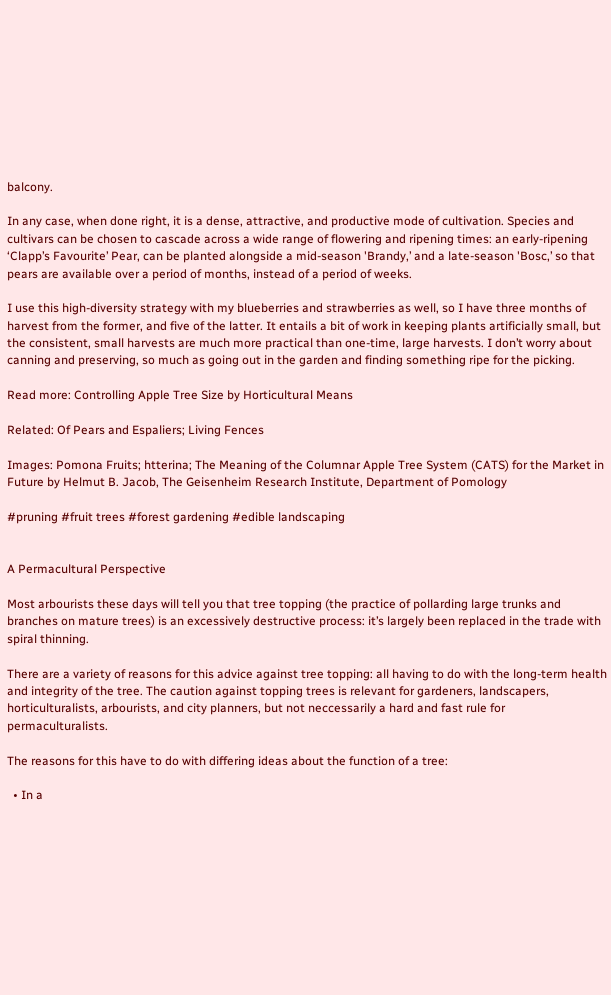balcony.

In any case, when done right, it is a dense, attractive, and productive mode of cultivation. Species and cultivars can be chosen to cascade across a wide range of flowering and ripening times: an early-ripening ‘Clapp’s Favourite’ Pear, can be planted alongside a mid-season 'Brandy,’ and a late-season 'Bosc,’ so that pears are available over a period of months, instead of a period of weeks.

I use this high-diversity strategy with my blueberries and strawberries as well, so I have three months of harvest from the former, and five of the latter. It entails a bit of work in keeping plants artificially small, but the consistent, small harvests are much more practical than one-time, large harvests. I don’t worry about canning and preserving, so much as going out in the garden and finding something ripe for the picking.

Read more: Controlling Apple Tree Size by Horticultural Means

Related: Of Pears and Espaliers; Living Fences

Images: Pomona Fruits; htterina; The Meaning of the Columnar Apple Tree System (CATS) for the Market in Future by Helmut B. Jacob, The Geisenheim Research Institute, Department of Pomology

#pruning #fruit trees #forest gardening #edible landscaping


A Permacultural Perspective

Most arbourists these days will tell you that tree topping (the practice of pollarding large trunks and branches on mature trees) is an excessively destructive process: it’s largely been replaced in the trade with spiral thinning.

There are a variety of reasons for this advice against tree topping: all having to do with the long-term health and integrity of the tree. The caution against topping trees is relevant for gardeners, landscapers, horticulturalists, arbourists, and city planners, but not neccessarily a hard and fast rule for permaculturalists.

The reasons for this have to do with differing ideas about the function of a tree:

  • In a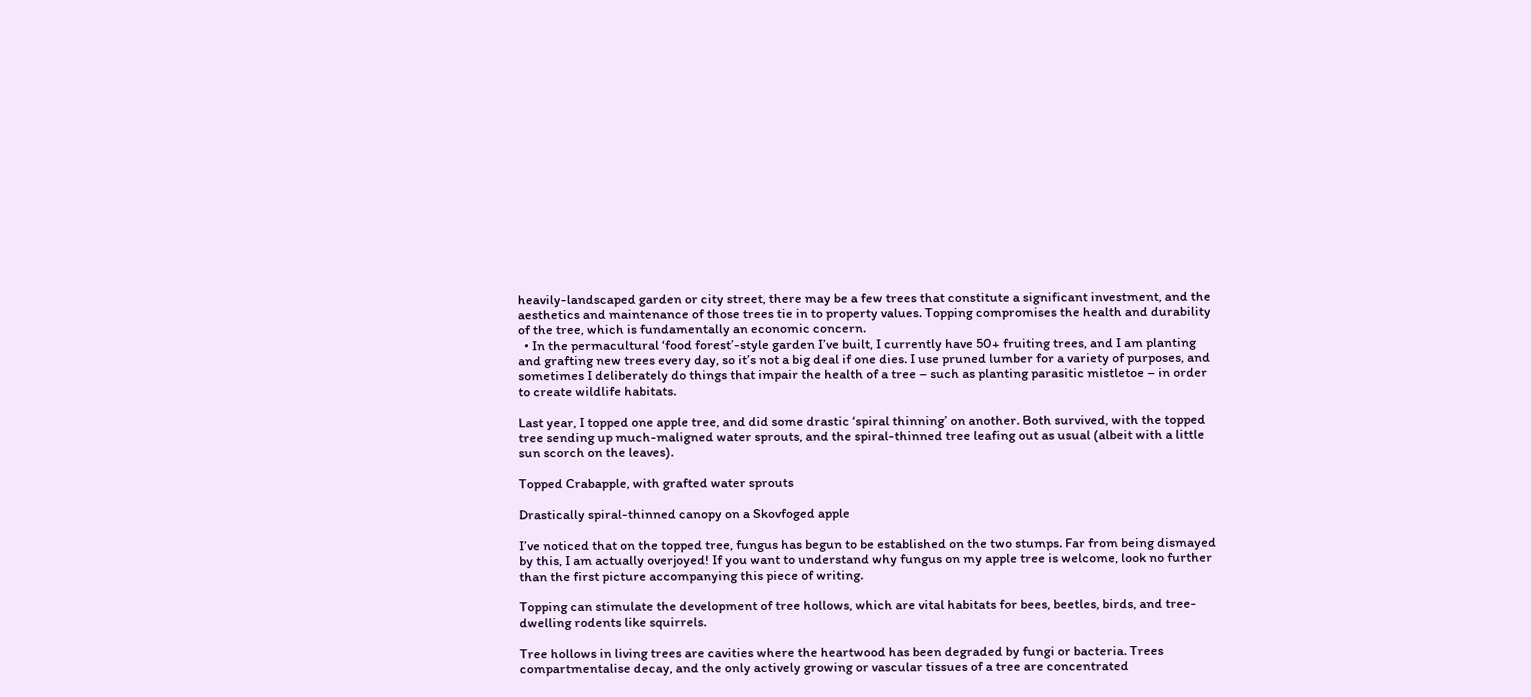heavily-landscaped garden or city street, there may be a few trees that constitute a significant investment, and the aesthetics and maintenance of those trees tie in to property values. Topping compromises the health and durability of the tree, which is fundamentally an economic concern.
  • In the permacultural ‘food forest’-style garden I’ve built, I currently have 50+ fruiting trees, and I am planting and grafting new trees every day, so it’s not a big deal if one dies. I use pruned lumber for a variety of purposes, and sometimes I deliberately do things that impair the health of a tree – such as planting parasitic mistletoe – in order to create wildlife habitats.

Last year, I topped one apple tree, and did some drastic ‘spiral thinning’ on another. Both survived, with the topped tree sending up much-maligned water sprouts, and the spiral-thinned tree leafing out as usual (albeit with a little sun scorch on the leaves).

Topped Crabapple, with grafted water sprouts

Drastically spiral-thinned canopy on a Skovfoged apple

I’ve noticed that on the topped tree, fungus has begun to be established on the two stumps. Far from being dismayed by this, I am actually overjoyed! If you want to understand why fungus on my apple tree is welcome, look no further than the first picture accompanying this piece of writing.

Topping can stimulate the development of tree hollows, which are vital habitats for bees, beetles, birds, and tree-dwelling rodents like squirrels.

Tree hollows in living trees are cavities where the heartwood has been degraded by fungi or bacteria. Trees compartmentalise decay, and the only actively growing or vascular tissues of a tree are concentrated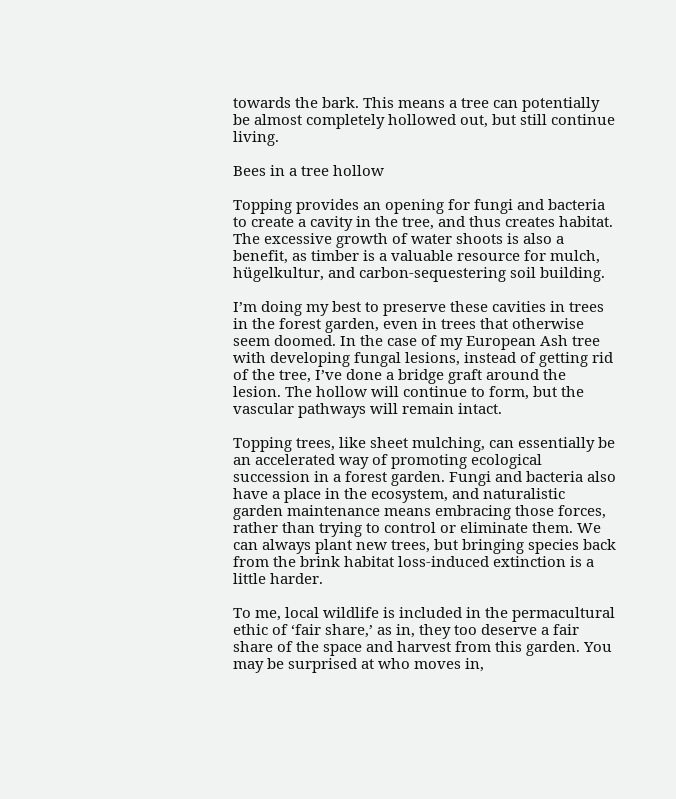towards the bark. This means a tree can potentially be almost completely hollowed out, but still continue living.

Bees in a tree hollow

Topping provides an opening for fungi and bacteria to create a cavity in the tree, and thus creates habitat. The excessive growth of water shoots is also a benefit, as timber is a valuable resource for mulch, hügelkultur, and carbon-sequestering soil building.

I’m doing my best to preserve these cavities in trees in the forest garden, even in trees that otherwise seem doomed. In the case of my European Ash tree with developing fungal lesions, instead of getting rid of the tree, I’ve done a bridge graft around the lesion. The hollow will continue to form, but the vascular pathways will remain intact.

Topping trees, like sheet mulching, can essentially be an accelerated way of promoting ecological succession in a forest garden. Fungi and bacteria also have a place in the ecosystem, and naturalistic garden maintenance means embracing those forces, rather than trying to control or eliminate them. We can always plant new trees, but bringing species back from the brink habitat loss-induced extinction is a little harder.

To me, local wildlife is included in the permacultural ethic of ‘fair share,’ as in, they too deserve a fair share of the space and harvest from this garden. You may be surprised at who moves in,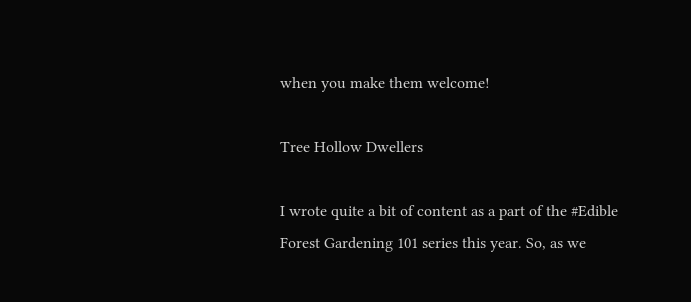when you make them welcome!

Tree Hollow Dwellers

I wrote quite a bit of content as a part of the #Edible Forest Gardening 101 series this year. So, as we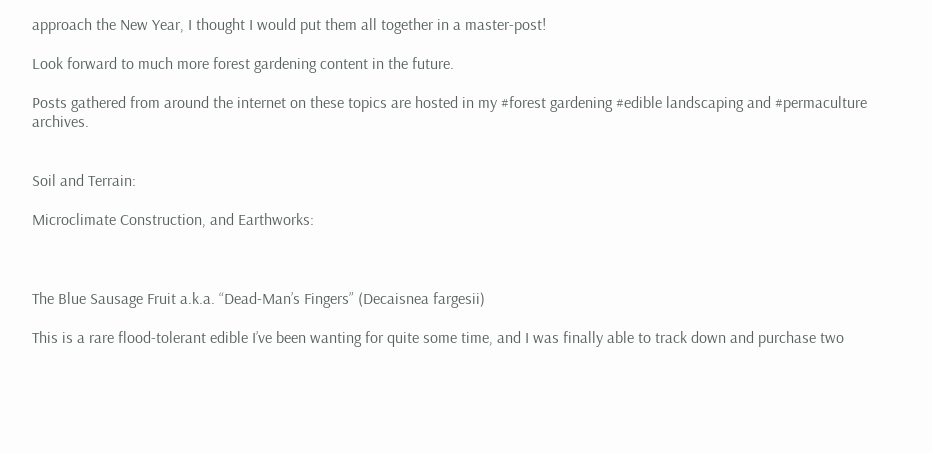approach the New Year, I thought I would put them all together in a master-post!

Look forward to much more forest gardening content in the future.

Posts gathered from around the internet on these topics are hosted in my #forest gardening #edible landscaping and #permaculture archives.


Soil and Terrain:

Microclimate Construction, and Earthworks:



The Blue Sausage Fruit a.k.a. “Dead-Man’s Fingers” (Decaisnea fargesii)

This is a rare flood-tolerant edible I’ve been wanting for quite some time, and I was finally able to track down and purchase two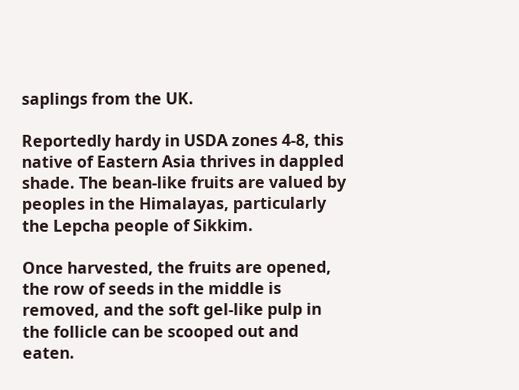saplings from the UK.

Reportedly hardy in USDA zones 4-8, this native of Eastern Asia thrives in dappled shade. The bean-like fruits are valued by peoples in the Himalayas, particularly the Lepcha people of Sikkim.

Once harvested, the fruits are opened, the row of seeds in the middle is removed, and the soft gel-like pulp in the follicle can be scooped out and eaten.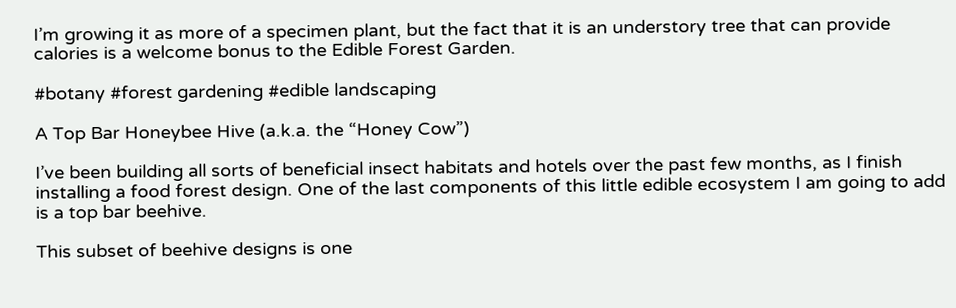I’m growing it as more of a specimen plant, but the fact that it is an understory tree that can provide calories is a welcome bonus to the Edible Forest Garden.

#botany #forest gardening #edible landscaping

A Top Bar Honeybee Hive (a.k.a. the “Honey Cow”)

I’ve been building all sorts of beneficial insect habitats and hotels over the past few months, as I finish installing a food forest design. One of the last components of this little edible ecosystem I am going to add is a top bar beehive.

This subset of beehive designs is one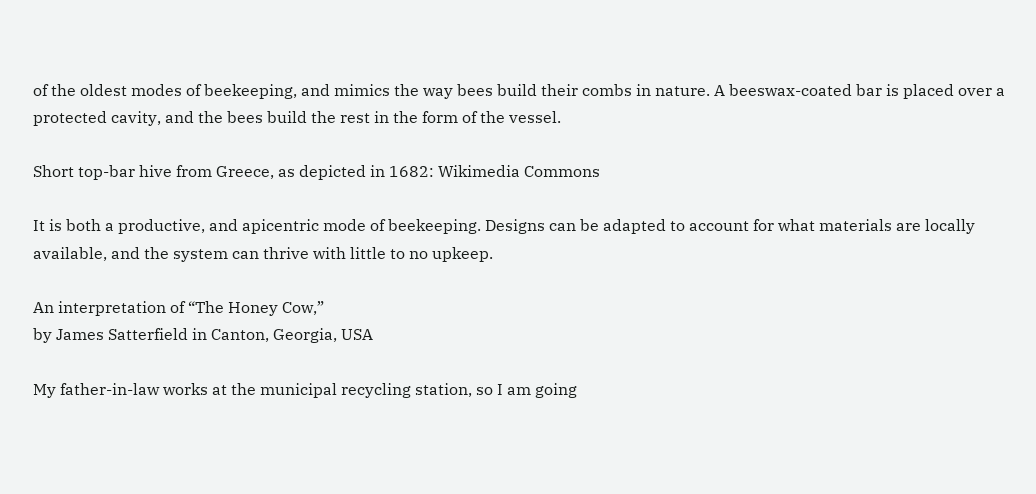of the oldest modes of beekeeping, and mimics the way bees build their combs in nature. A beeswax-coated bar is placed over a protected cavity, and the bees build the rest in the form of the vessel.

Short top-bar hive from Greece, as depicted in 1682: Wikimedia Commons

It is both a productive, and apicentric mode of beekeeping. Designs can be adapted to account for what materials are locally available, and the system can thrive with little to no upkeep.

An interpretation of “The Honey Cow,”
by James Satterfield in Canton, Georgia, USA

My father-in-law works at the municipal recycling station, so I am going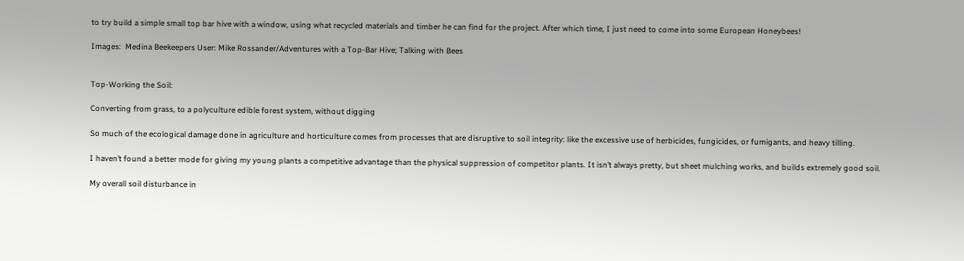to try build a simple small top bar hive with a window, using what recycled materials and timber he can find for the project. After which time, I just need to come into some European Honeybees!

Images:  Medina Beekeepers User: Mike Rossander/Adventures with a Top-Bar Hive; Talking with Bees


Top-Working the Soil:

Converting from grass, to a polyculture edible forest system, without digging

So much of the ecological damage done in agriculture and horticulture comes from processes that are disruptive to soil integrity: like the excessive use of herbicides, fungicides, or fumigants, and heavy tilling.

I haven’t found a better mode for giving my young plants a competitive advantage than the physical suppression of competitor plants. It isn’t always pretty, but sheet mulching works, and builds extremely good soil.

My overall soil disturbance in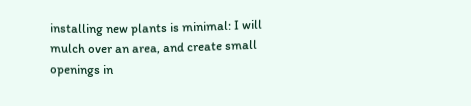installing new plants is minimal: I will mulch over an area, and create small openings in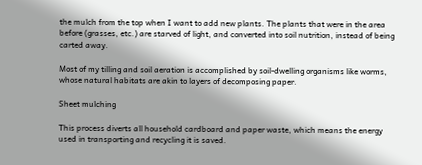the mulch from the top when I want to add new plants. The plants that were in the area before (grasses, etc.) are starved of light, and converted into soil nutrition, instead of being carted away.

Most of my tilling and soil aeration is accomplished by soil-dwelling organisms like worms, whose natural habitats are akin to layers of decomposing paper.

Sheet mulching

This process diverts all household cardboard and paper waste, which means the energy used in transporting and recycling it is saved.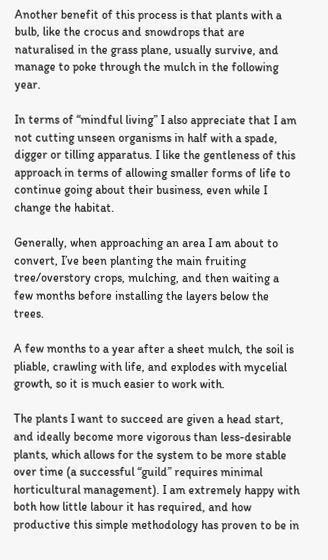Another benefit of this process is that plants with a bulb, like the crocus and snowdrops that are naturalised in the grass plane, usually survive, and manage to poke through the mulch in the following year.

In terms of “mindful living” I also appreciate that I am not cutting unseen organisms in half with a spade, digger or tilling apparatus. I like the gentleness of this approach in terms of allowing smaller forms of life to continue going about their business, even while I change the habitat.

Generally, when approaching an area I am about to convert, I’ve been planting the main fruiting tree/overstory crops, mulching, and then waiting a few months before installing the layers below the trees.

A few months to a year after a sheet mulch, the soil is pliable, crawling with life, and explodes with mycelial growth, so it is much easier to work with.

The plants I want to succeed are given a head start, and ideally become more vigorous than less-desirable plants, which allows for the system to be more stable over time (a successful “guild” requires minimal horticultural management). I am extremely happy with both how little labour it has required, and how productive this simple methodology has proven to be in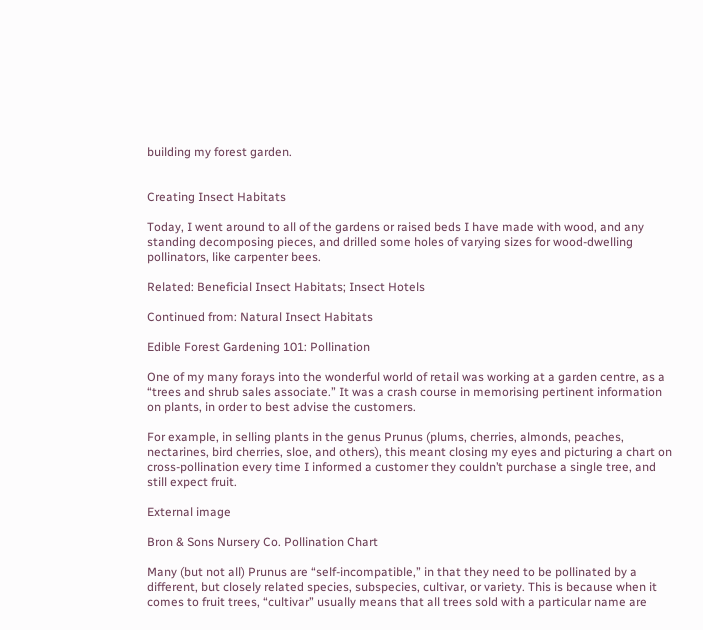building my forest garden.


Creating Insect Habitats

Today, I went around to all of the gardens or raised beds I have made with wood, and any standing decomposing pieces, and drilled some holes of varying sizes for wood-dwelling pollinators, like carpenter bees.

Related: Beneficial Insect Habitats; Insect Hotels

Continued from: Natural Insect Habitats

Edible Forest Gardening 101: Pollination

One of my many forays into the wonderful world of retail was working at a garden centre, as a “trees and shrub sales associate.” It was a crash course in memorising pertinent information on plants, in order to best advise the customers.

For example, in selling plants in the genus Prunus (plums, cherries, almonds, peaches, nectarines, bird cherries, sloe, and others), this meant closing my eyes and picturing a chart on cross-pollination every time I informed a customer they couldn’t purchase a single tree, and still expect fruit.

External image

Bron & Sons Nursery Co. Pollination Chart

Many (but not all) Prunus are “self-incompatible,” in that they need to be pollinated by a different, but closely related species, subspecies, cultivar, or variety. This is because when it comes to fruit trees, “cultivar” usually means that all trees sold with a particular name are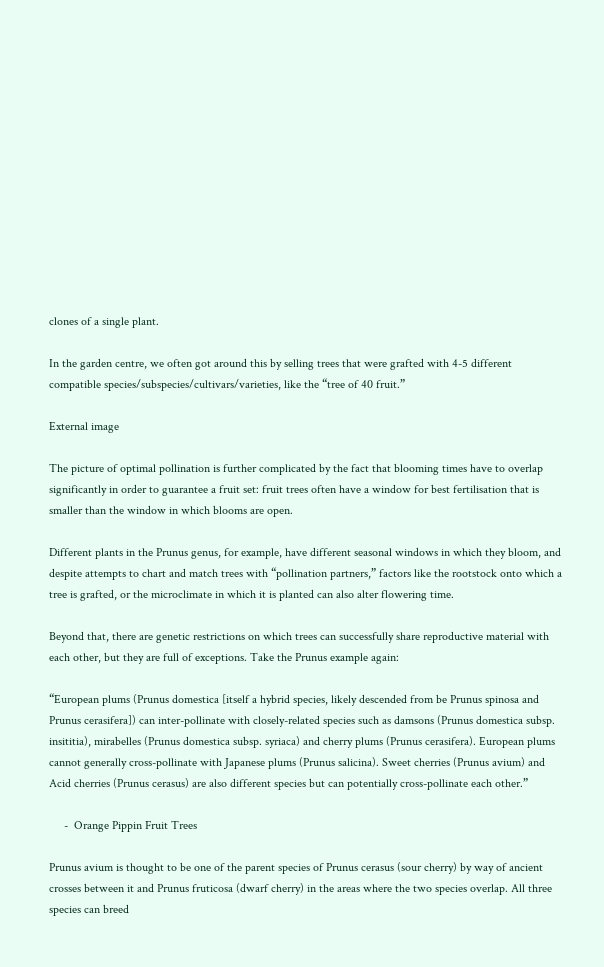clones of a single plant.

In the garden centre, we often got around this by selling trees that were grafted with 4-5 different compatible species/subspecies/cultivars/varieties, like the “tree of 40 fruit.”

External image

The picture of optimal pollination is further complicated by the fact that blooming times have to overlap significantly in order to guarantee a fruit set: fruit trees often have a window for best fertilisation that is smaller than the window in which blooms are open.

Different plants in the Prunus genus, for example, have different seasonal windows in which they bloom, and despite attempts to chart and match trees with “pollination partners,” factors like the rootstock onto which a tree is grafted, or the microclimate in which it is planted can also alter flowering time.

Beyond that, there are genetic restrictions on which trees can successfully share reproductive material with each other, but they are full of exceptions. Take the Prunus example again:

“European plums (Prunus domestica [itself a hybrid species, likely descended from be Prunus spinosa and Prunus cerasifera]) can inter-pollinate with closely-related species such as damsons (Prunus domestica subsp. insititia), mirabelles (Prunus domestica subsp. syriaca) and cherry plums (Prunus cerasifera). European plums cannot generally cross-pollinate with Japanese plums (Prunus salicina). Sweet cherries (Prunus avium) and Acid cherries (Prunus cerasus) are also different species but can potentially cross-pollinate each other.”

     -  Orange Pippin Fruit Trees

Prunus avium is thought to be one of the parent species of Prunus cerasus (sour cherry) by way of ancient crosses between it and Prunus fruticosa (dwarf cherry) in the areas where the two species overlap. All three species can breed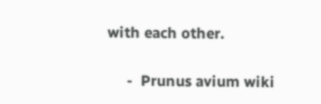with each other.

     -  Prunus avium wiki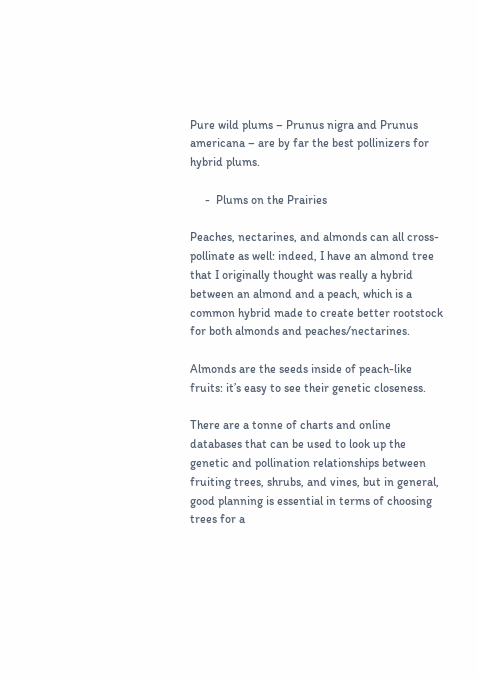Pure wild plums – Prunus nigra and Prunus americana – are by far the best pollinizers for hybrid plums.

     -  Plums on the Prairies

Peaches, nectarines, and almonds can all cross-pollinate as well: indeed, I have an almond tree that I originally thought was really a hybrid between an almond and a peach, which is a common hybrid made to create better rootstock for both almonds and peaches/nectarines.

Almonds are the seeds inside of peach-like fruits: it’s easy to see their genetic closeness.

There are a tonne of charts and online databases that can be used to look up the genetic and pollination relationships between fruiting trees, shrubs, and vines, but in general, good planning is essential in terms of choosing trees for a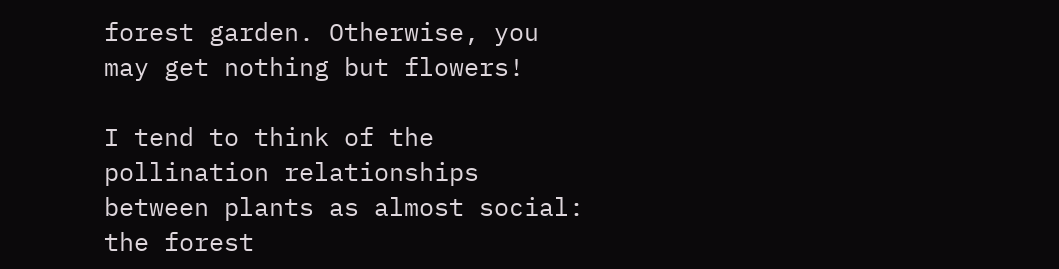forest garden. Otherwise, you may get nothing but flowers!

I tend to think of the pollination relationships between plants as almost social: the forest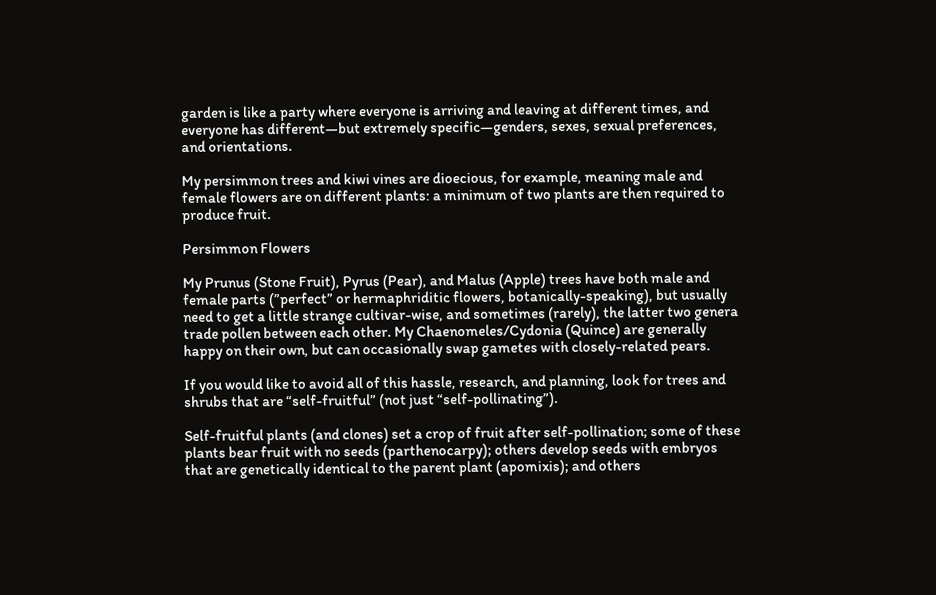garden is like a party where everyone is arriving and leaving at different times, and everyone has different—but extremely specific—genders, sexes, sexual preferences, and orientations.

My persimmon trees and kiwi vines are dioecious, for example, meaning male and female flowers are on different plants: a minimum of two plants are then required to produce fruit.

Persimmon Flowers

My Prunus (Stone Fruit), Pyrus (Pear), and Malus (Apple) trees have both male and female parts (”perfect” or hermaphriditic flowers, botanically-speaking), but usually need to get a little strange cultivar-wise, and sometimes (rarely), the latter two genera trade pollen between each other. My Chaenomeles/Cydonia (Quince) are generally happy on their own, but can occasionally swap gametes with closely-related pears.

If you would like to avoid all of this hassle, research, and planning, look for trees and shrubs that are “self-fruitful” (not just “self-pollinating”).

Self-fruitful plants (and clones) set a crop of fruit after self-pollination; some of these plants bear fruit with no seeds (parthenocarpy); others develop seeds with embryos that are genetically identical to the parent plant (apomixis); and others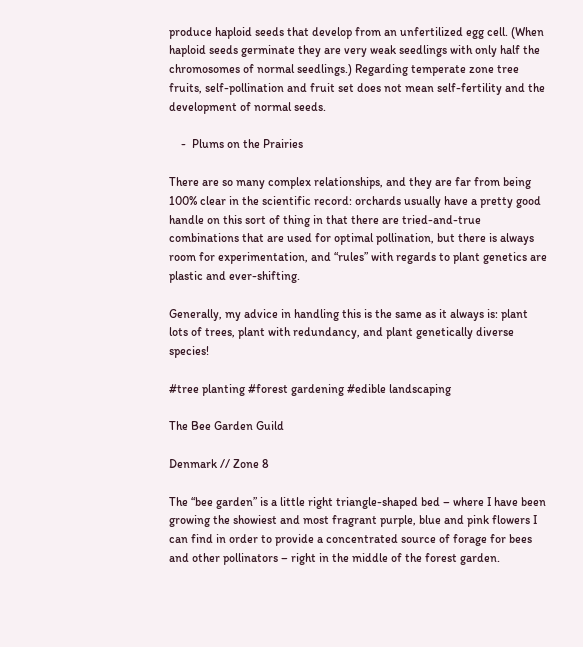produce haploid seeds that develop from an unfertilized egg cell. (When haploid seeds germinate they are very weak seedlings with only half the chromosomes of normal seedlings.) Regarding temperate zone tree fruits, self-pollination and fruit set does not mean self-fertility and the development of normal seeds.

    -  Plums on the Prairies

There are so many complex relationships, and they are far from being 100% clear in the scientific record: orchards usually have a pretty good handle on this sort of thing in that there are tried-and-true combinations that are used for optimal pollination, but there is always room for experimentation, and “rules” with regards to plant genetics are plastic and ever-shifting.

Generally, my advice in handling this is the same as it always is: plant lots of trees, plant with redundancy, and plant genetically diverse species!

#tree planting #forest gardening #edible landscaping

The Bee Garden Guild

Denmark // Zone 8

The “bee garden” is a little right triangle-shaped bed – where I have been growing the showiest and most fragrant purple, blue and pink flowers I can find in order to provide a concentrated source of forage for bees and other pollinators – right in the middle of the forest garden.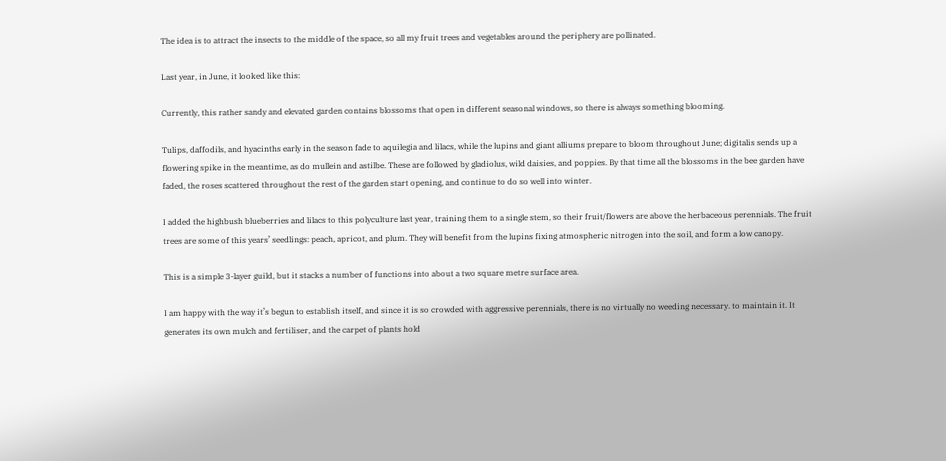The idea is to attract the insects to the middle of the space, so all my fruit trees and vegetables around the periphery are pollinated.

Last year, in June, it looked like this:

Currently, this rather sandy and elevated garden contains blossoms that open in different seasonal windows, so there is always something blooming.

Tulips, daffodils, and hyacinths early in the season fade to aquilegia and lilacs, while the lupins and giant alliums prepare to bloom throughout June; digitalis sends up a flowering spike in the meantime, as do mullein and astilbe. These are followed by gladiolus, wild daisies, and poppies. By that time all the blossoms in the bee garden have faded, the roses scattered throughout the rest of the garden start opening, and continue to do so well into winter.

I added the highbush blueberries and lilacs to this polyculture last year, training them to a single stem, so their fruit/flowers are above the herbaceous perennials. The fruit trees are some of this years’ seedlings: peach, apricot, and plum. They will benefit from the lupins fixing atmospheric nitrogen into the soil, and form a low canopy.

This is a simple 3-layer guild, but it stacks a number of functions into about a two square metre surface area.

I am happy with the way it’s begun to establish itself, and since it is so crowded with aggressive perennials, there is no virtually no weeding necessary. to maintain it. It generates its own mulch and fertiliser, and the carpet of plants hold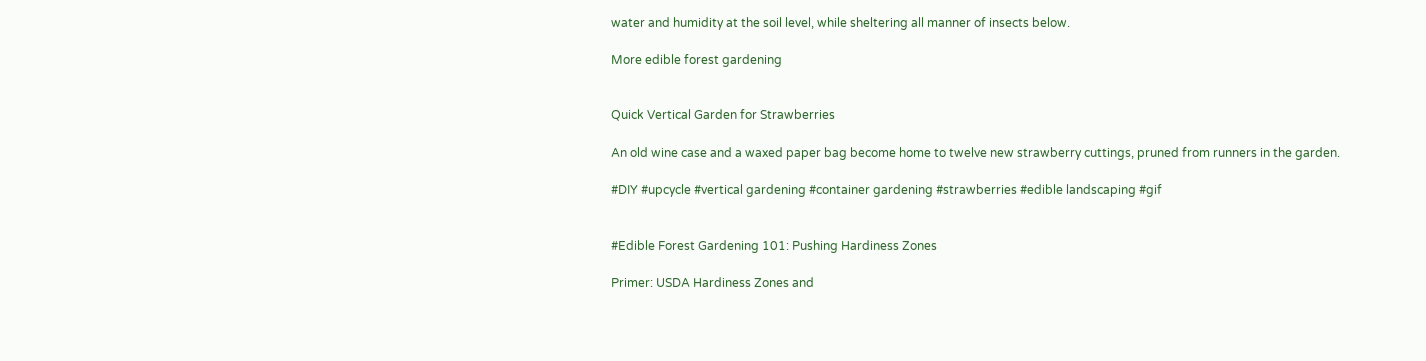water and humidity at the soil level, while sheltering all manner of insects below.

More edible forest gardening


Quick Vertical Garden for Strawberries

An old wine case and a waxed paper bag become home to twelve new strawberry cuttings, pruned from runners in the garden.

#DIY #upcycle #vertical gardening #container gardening #strawberries #edible landscaping #gif


#Edible Forest Gardening 101: Pushing Hardiness Zones

Primer: USDA Hardiness Zones and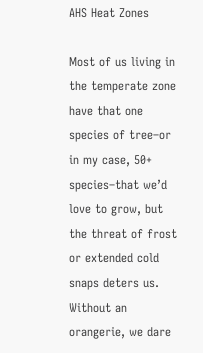AHS Heat Zones

Most of us living in the temperate zone have that one species of tree–or in my case, 50+ species–that we’d love to grow, but the threat of frost or extended cold snaps deters us. Without an orangerie, we dare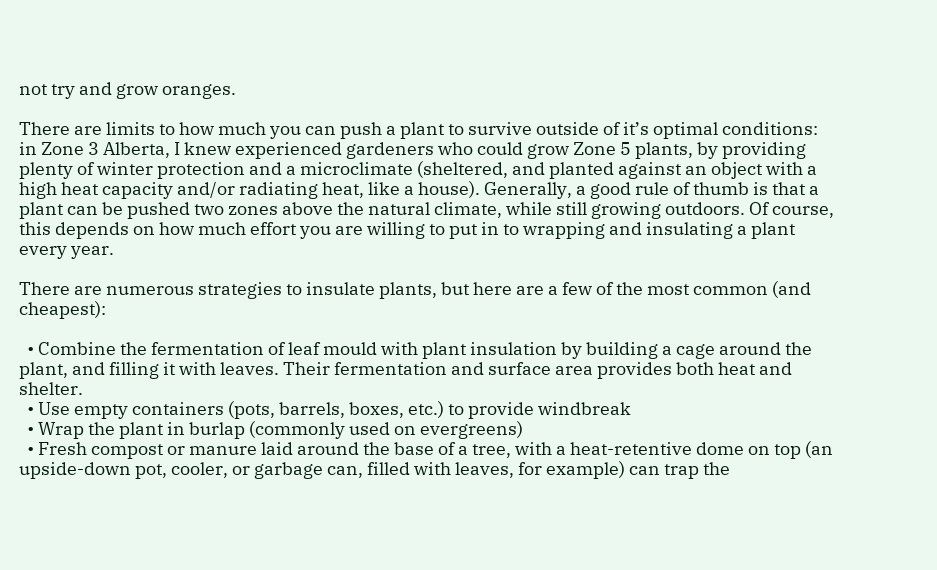not try and grow oranges.

There are limits to how much you can push a plant to survive outside of it’s optimal conditions: in Zone 3 Alberta, I knew experienced gardeners who could grow Zone 5 plants, by providing plenty of winter protection and a microclimate (sheltered, and planted against an object with a high heat capacity and/or radiating heat, like a house). Generally, a good rule of thumb is that a plant can be pushed two zones above the natural climate, while still growing outdoors. Of course, this depends on how much effort you are willing to put in to wrapping and insulating a plant every year.

There are numerous strategies to insulate plants, but here are a few of the most common (and cheapest):

  • Combine the fermentation of leaf mould with plant insulation by building a cage around the plant, and filling it with leaves. Their fermentation and surface area provides both heat and shelter.
  • Use empty containers (pots, barrels, boxes, etc.) to provide windbreak
  • Wrap the plant in burlap (commonly used on evergreens)
  • Fresh compost or manure laid around the base of a tree, with a heat-retentive dome on top (an upside-down pot, cooler, or garbage can, filled with leaves, for example) can trap the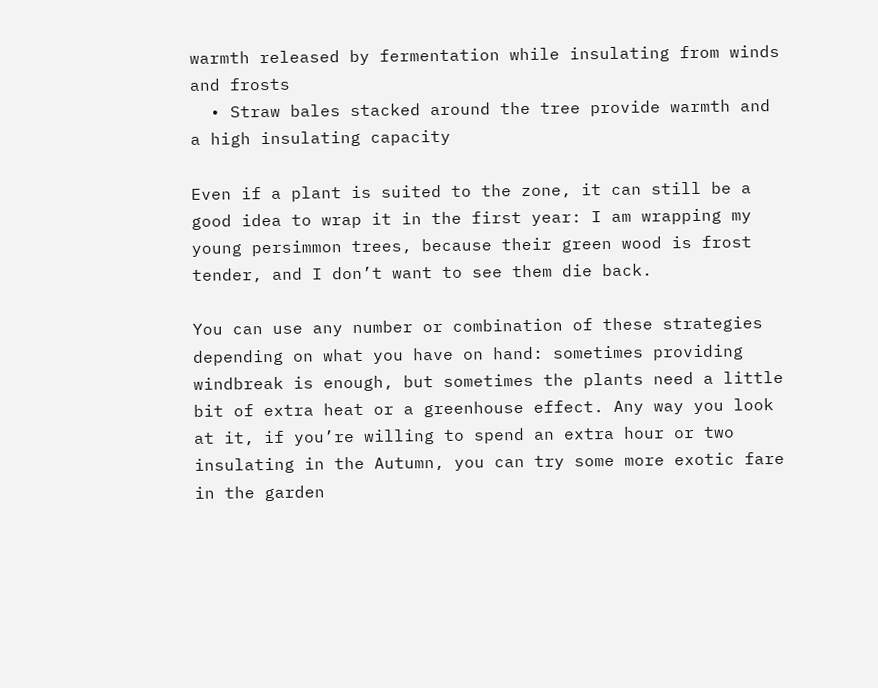warmth released by fermentation while insulating from winds and frosts
  • Straw bales stacked around the tree provide warmth and a high insulating capacity

Even if a plant is suited to the zone, it can still be a good idea to wrap it in the first year: I am wrapping my young persimmon trees, because their green wood is frost tender, and I don’t want to see them die back.

You can use any number or combination of these strategies depending on what you have on hand: sometimes providing windbreak is enough, but sometimes the plants need a little bit of extra heat or a greenhouse effect. Any way you look at it, if you’re willing to spend an extra hour or two insulating in the Autumn, you can try some more exotic fare in the garden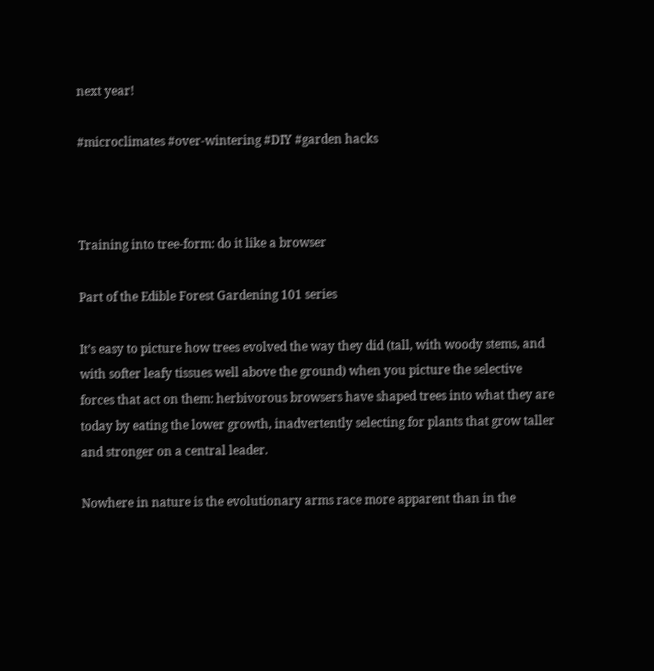next year!

#microclimates #over-wintering #DIY #garden hacks



Training into tree-form: do it like a browser

Part of the Edible Forest Gardening 101 series

It’s easy to picture how trees evolved the way they did (tall, with woody stems, and with softer leafy tissues well above the ground) when you picture the selective forces that act on them: herbivorous browsers have shaped trees into what they are today by eating the lower growth, inadvertently selecting for plants that grow taller and stronger on a central leader.

Nowhere in nature is the evolutionary arms race more apparent than in the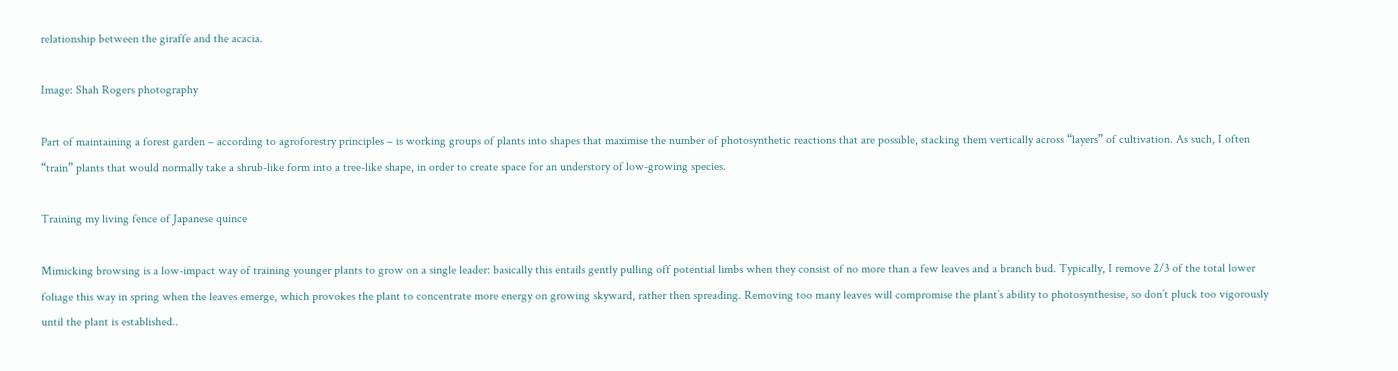relationship between the giraffe and the acacia.

Image: Shah Rogers photography

Part of maintaining a forest garden – according to agroforestry principles – is working groups of plants into shapes that maximise the number of photosynthetic reactions that are possible, stacking them vertically across “layers” of cultivation. As such, I often “train” plants that would normally take a shrub-like form into a tree-like shape, in order to create space for an understory of low-growing species.

Training my living fence of Japanese quince

Mimicking browsing is a low-impact way of training younger plants to grow on a single leader: basically this entails gently pulling off potential limbs when they consist of no more than a few leaves and a branch bud. Typically, I remove 2/3 of the total lower foliage this way in spring when the leaves emerge, which provokes the plant to concentrate more energy on growing skyward, rather then spreading. Removing too many leaves will compromise the plant’s ability to photosynthesise, so don’t pluck too vigorously until the plant is established..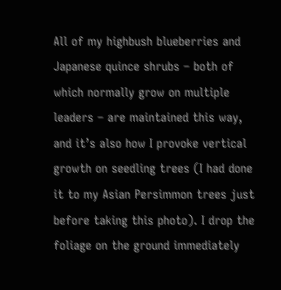All of my highbush blueberries and Japanese quince shrubs – both of which normally grow on multiple leaders – are maintained this way, and it’s also how I provoke vertical growth on seedling trees (I had done it to my Asian Persimmon trees just before taking this photo). I drop the foliage on the ground immediately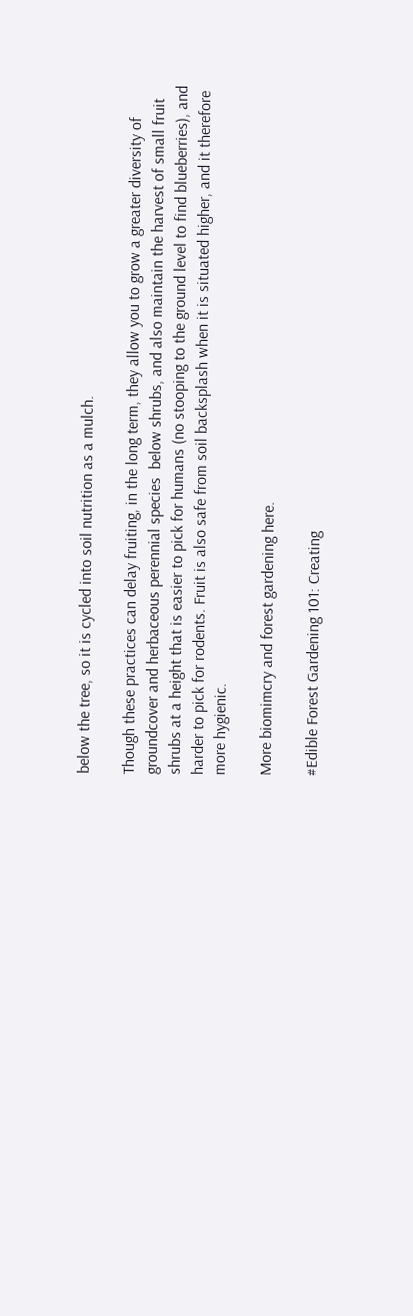below the tree, so it is cycled into soil nutrition as a mulch.

Though these practices can delay fruiting, in the long term, they allow you to grow a greater diversity of groundcover and herbaceous perennial species  below shrubs, and also maintain the harvest of small fruit shrubs at a height that is easier to pick for humans (no stooping to the ground level to find blueberries), and harder to pick for rodents. Fruit is also safe from soil backsplash when it is situated higher, and it therefore more hygienic.

More biomimcry and forest gardening here.

#Edible Forest Gardening 101: Creating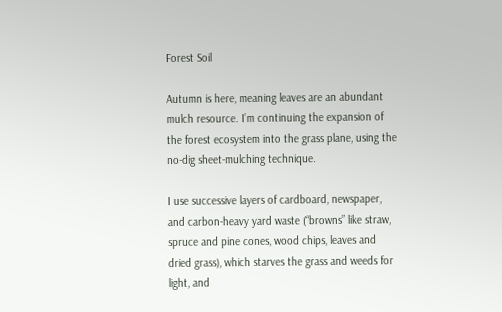Forest Soil

Autumn is here, meaning leaves are an abundant mulch resource. I’m continuing the expansion of the forest ecosystem into the grass plane, using the no-dig sheet-mulching technique.

I use successive layers of cardboard, newspaper, and carbon-heavy yard waste (“browns” like straw, spruce and pine cones, wood chips, leaves and dried grass), which starves the grass and weeds for light, and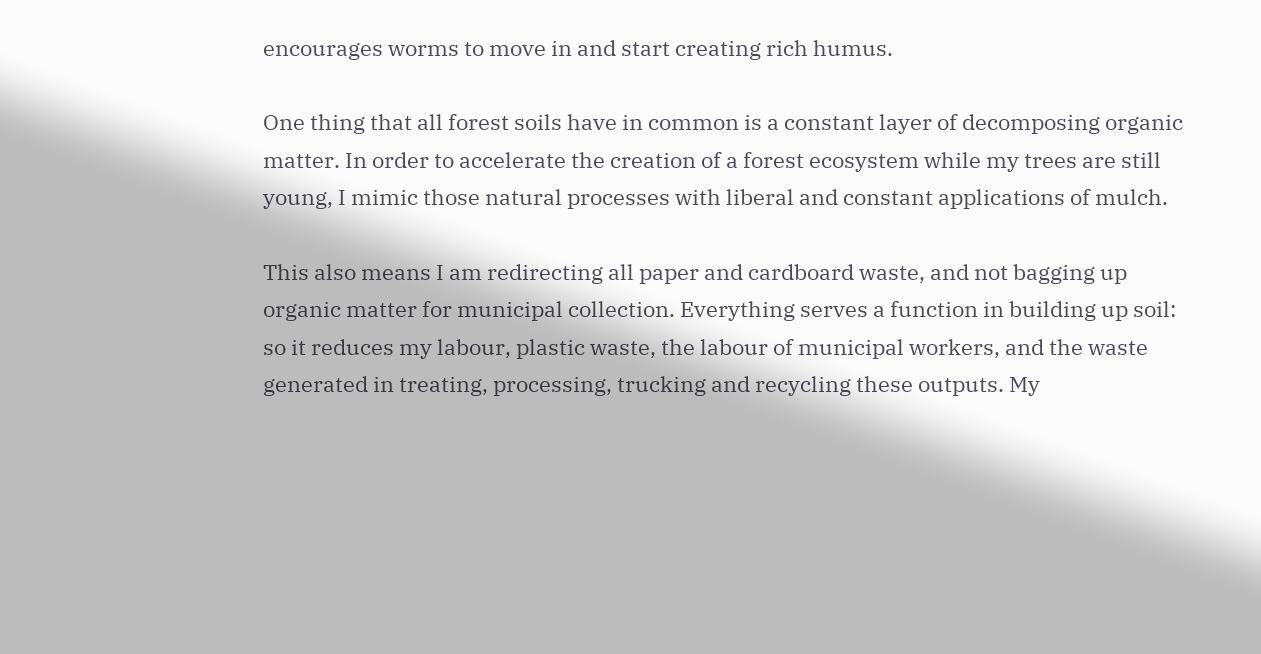encourages worms to move in and start creating rich humus.

One thing that all forest soils have in common is a constant layer of decomposing organic matter. In order to accelerate the creation of a forest ecosystem while my trees are still young, I mimic those natural processes with liberal and constant applications of mulch.

This also means I am redirecting all paper and cardboard waste, and not bagging up organic matter for municipal collection. Everything serves a function in building up soil: so it reduces my labour, plastic waste, the labour of municipal workers, and the waste generated in treating, processing, trucking and recycling these outputs. My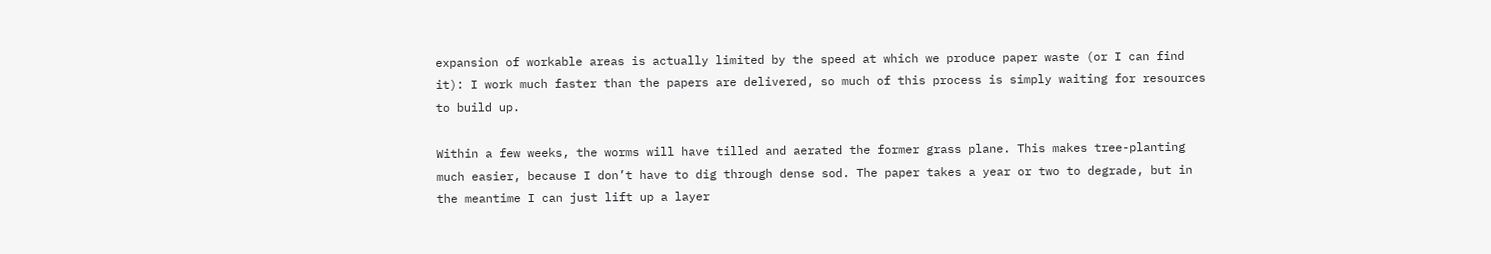expansion of workable areas is actually limited by the speed at which we produce paper waste (or I can find it): I work much faster than the papers are delivered, so much of this process is simply waiting for resources to build up.

Within a few weeks, the worms will have tilled and aerated the former grass plane. This makes tree-planting much easier, because I don’t have to dig through dense sod. The paper takes a year or two to degrade, but in the meantime I can just lift up a layer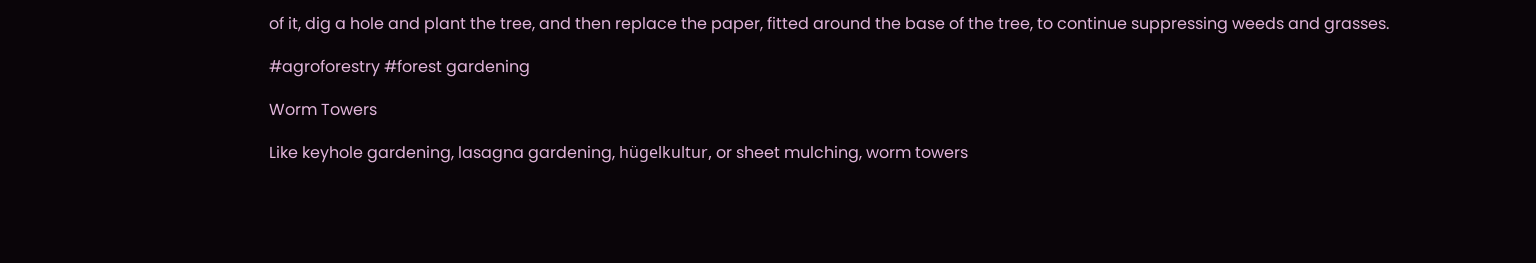of it, dig a hole and plant the tree, and then replace the paper, fitted around the base of the tree, to continue suppressing weeds and grasses.

#agroforestry #forest gardening

Worm Towers

Like keyhole gardening, lasagna gardening, hügelkultur, or sheet mulching, worm towers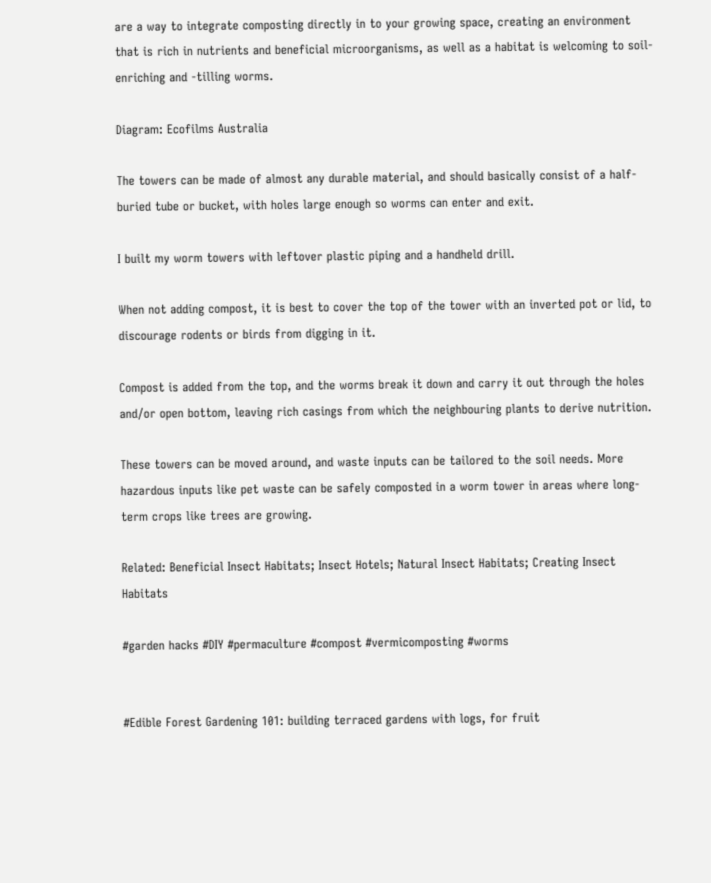are a way to integrate composting directly in to your growing space, creating an environment that is rich in nutrients and beneficial microorganisms, as well as a habitat is welcoming to soil-enriching and -tilling worms.

Diagram: Ecofilms Australia

The towers can be made of almost any durable material, and should basically consist of a half-buried tube or bucket, with holes large enough so worms can enter and exit.

I built my worm towers with leftover plastic piping and a handheld drill.

When not adding compost, it is best to cover the top of the tower with an inverted pot or lid, to discourage rodents or birds from digging in it.

Compost is added from the top, and the worms break it down and carry it out through the holes and/or open bottom, leaving rich casings from which the neighbouring plants to derive nutrition.

These towers can be moved around, and waste inputs can be tailored to the soil needs. More hazardous inputs like pet waste can be safely composted in a worm tower in areas where long-term crops like trees are growing.

Related: Beneficial Insect Habitats; Insect Hotels; Natural Insect Habitats; Creating Insect Habitats

#garden hacks #DIY #permaculture #compost #vermicomposting #worms


#Edible Forest Gardening 101: building terraced gardens with logs, for fruit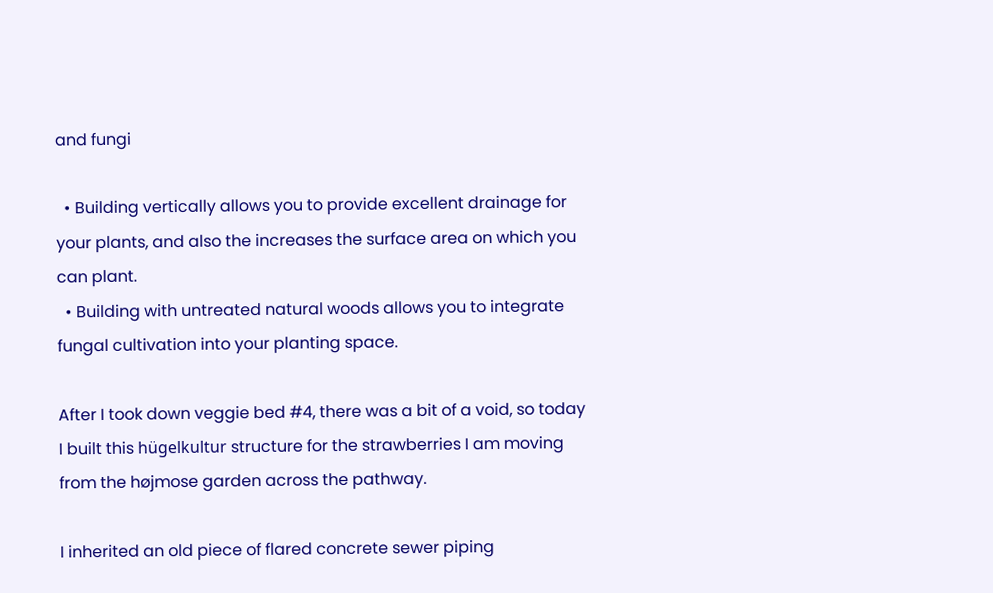and fungi

  • Building vertically allows you to provide excellent drainage for your plants, and also the increases the surface area on which you can plant.
  • Building with untreated natural woods allows you to integrate fungal cultivation into your planting space.

After I took down veggie bed #4, there was a bit of a void, so today I built this hügelkultur structure for the strawberries I am moving from the højmose garden across the pathway.

I inherited an old piece of flared concrete sewer piping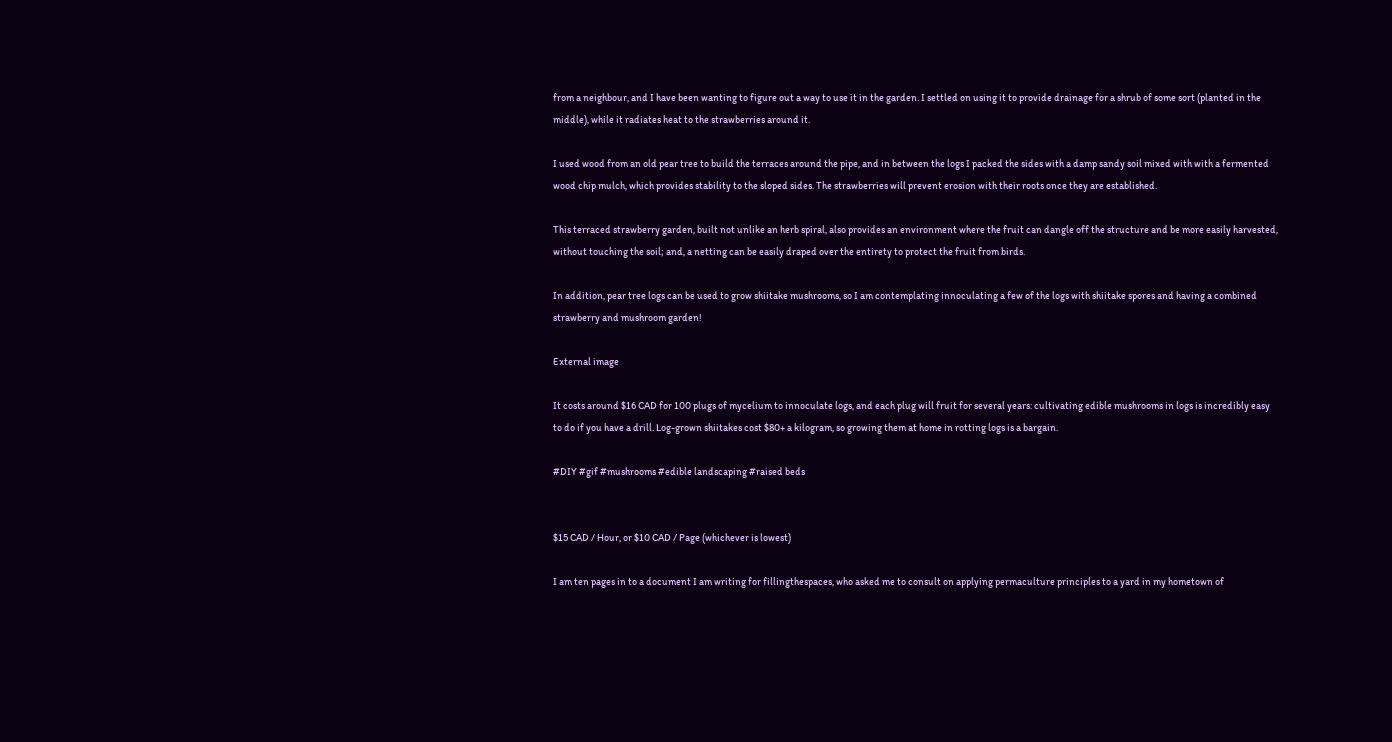from a neighbour, and I have been wanting to figure out a way to use it in the garden. I settled on using it to provide drainage for a shrub of some sort (planted in the middle), while it radiates heat to the strawberries around it.

I used wood from an old pear tree to build the terraces around the pipe, and in between the logs I packed the sides with a damp sandy soil mixed with with a fermented wood chip mulch, which provides stability to the sloped sides. The strawberries will prevent erosion with their roots once they are established.

This terraced strawberry garden, built not unlike an herb spiral, also provides an environment where the fruit can dangle off the structure and be more easily harvested, without touching the soil; and, a netting can be easily draped over the entirety to protect the fruit from birds.

In addition, pear tree logs can be used to grow shiitake mushrooms, so I am contemplating innoculating a few of the logs with shiitake spores and having a combined strawberry and mushroom garden!

External image

It costs around $16 CAD for 100 plugs of mycelium to innoculate logs, and each plug will fruit for several years: cultivating edible mushrooms in logs is incredibly easy to do if you have a drill. Log-grown shiitakes cost $80+ a kilogram, so growing them at home in rotting logs is a bargain.

#DIY #gif #mushrooms #edible landscaping #raised beds


$15 CAD / Hour, or $10 CAD / Page (whichever is lowest)

I am ten pages in to a document I am writing for fillingthespaces, who asked me to consult on applying permaculture principles to a yard in my hometown of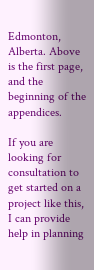Edmonton, Alberta. Above is the first page, and the beginning of the appendices.

If you are looking for consultation to get started on a project like this, I can provide help in planning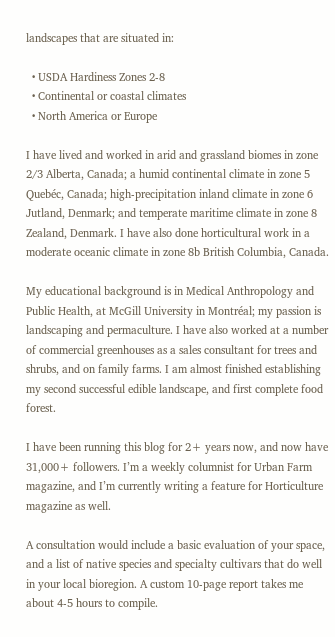landscapes that are situated in:

  • USDA Hardiness Zones 2-8
  • Continental or coastal climates
  • North America or Europe

I have lived and worked in arid and grassland biomes in zone 2/3 Alberta, Canada; a humid continental climate in zone 5 Quebéc, Canada; high-precipitation inland climate in zone 6 Jutland, Denmark; and temperate maritime climate in zone 8 Zealand, Denmark. I have also done horticultural work in a moderate oceanic climate in zone 8b British Columbia, Canada.

My educational background is in Medical Anthropology and Public Health, at McGill University in Montréal; my passion is landscaping and permaculture. I have also worked at a number of commercial greenhouses as a sales consultant for trees and shrubs, and on family farms. I am almost finished establishing my second successful edible landscape, and first complete food forest.

I have been running this blog for 2+ years now, and now have 31,000+ followers. I’m a weekly columnist for Urban Farm magazine, and I’m currently writing a feature for Horticulture magazine as well.

A consultation would include a basic evaluation of your space, and a list of native species and specialty cultivars that do well in your local bioregion. A custom 10-page report takes me about 4-5 hours to compile.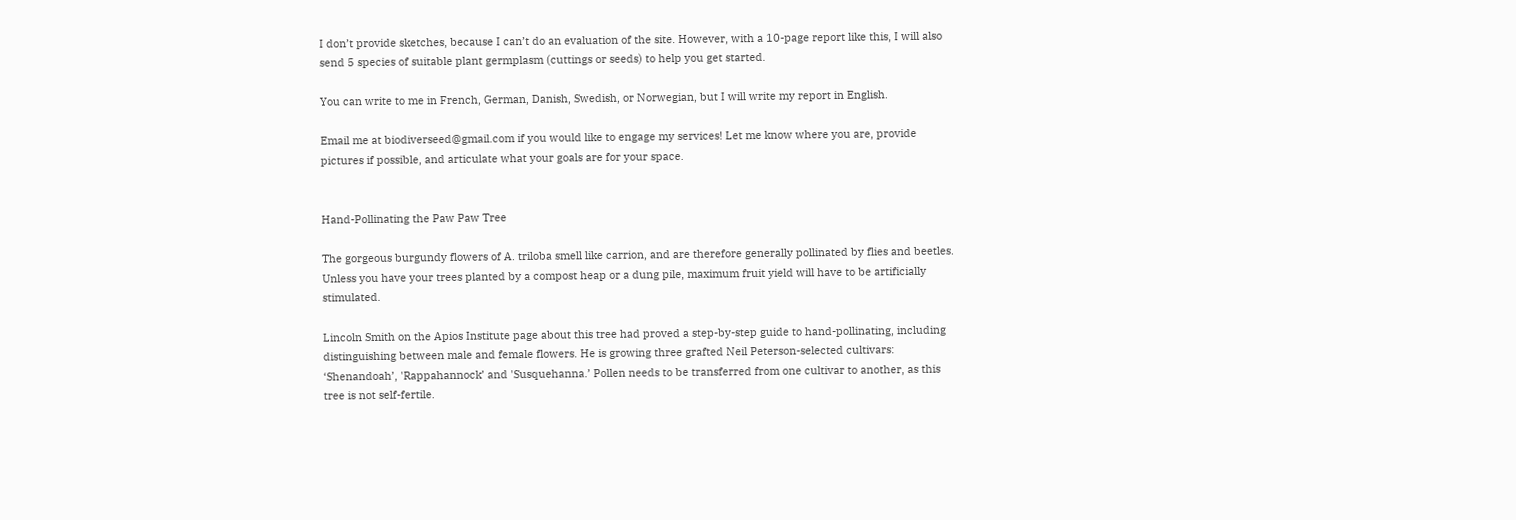I don’t provide sketches, because I can’t do an evaluation of the site. However, with a 10-page report like this, I will also send 5 species of suitable plant germplasm (cuttings or seeds) to help you get started.

You can write to me in French, German, Danish, Swedish, or Norwegian, but I will write my report in English.

Email me at biodiverseed@gmail.com if you would like to engage my services! Let me know where you are, provide pictures if possible, and articulate what your goals are for your space.


Hand-Pollinating the Paw Paw Tree

The gorgeous burgundy flowers of A. triloba smell like carrion, and are therefore generally pollinated by flies and beetles. Unless you have your trees planted by a compost heap or a dung pile, maximum fruit yield will have to be artificially stimulated.

Lincoln Smith on the Apios Institute page about this tree had proved a step-by-step guide to hand-pollinating, including distinguishing between male and female flowers. He is growing three grafted Neil Peterson-selected cultivars: ‘Shenandoah’, 'Rappahannock’ and 'Susquehanna.’ Pollen needs to be transferred from one cultivar to another, as this tree is not self-fertile.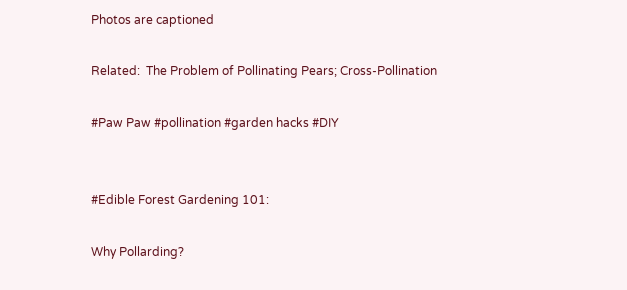Photos are captioned

Related:  The Problem of Pollinating Pears; Cross-Pollination

#Paw Paw #pollination #garden hacks #DIY


#Edible Forest Gardening 101:

Why Pollarding?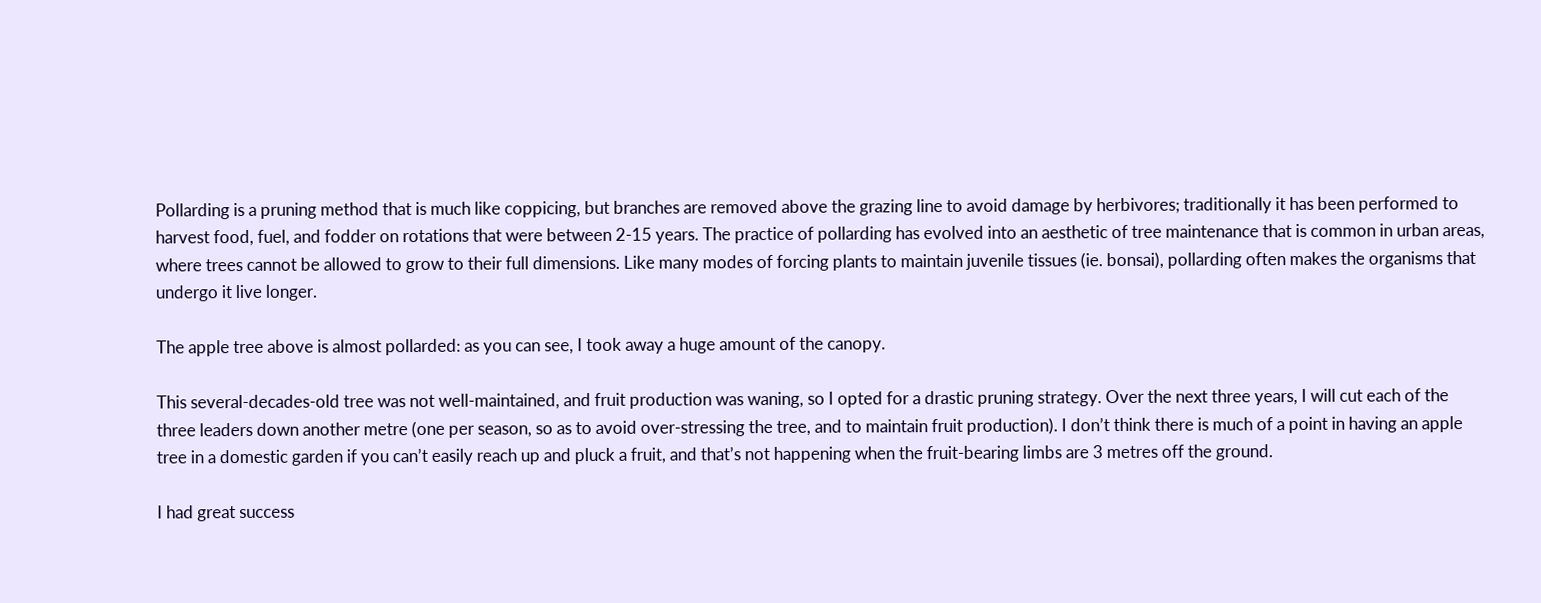Pollarding is a pruning method that is much like coppicing, but branches are removed above the grazing line to avoid damage by herbivores; traditionally it has been performed to harvest food, fuel, and fodder on rotations that were between 2-15 years. The practice of pollarding has evolved into an aesthetic of tree maintenance that is common in urban areas, where trees cannot be allowed to grow to their full dimensions. Like many modes of forcing plants to maintain juvenile tissues (ie. bonsai), pollarding often makes the organisms that undergo it live longer.

The apple tree above is almost pollarded: as you can see, I took away a huge amount of the canopy.

This several-decades-old tree was not well-maintained, and fruit production was waning, so I opted for a drastic pruning strategy. Over the next three years, I will cut each of the three leaders down another metre (one per season, so as to avoid over-stressing the tree, and to maintain fruit production). I don’t think there is much of a point in having an apple tree in a domestic garden if you can’t easily reach up and pluck a fruit, and that’s not happening when the fruit-bearing limbs are 3 metres off the ground.

I had great success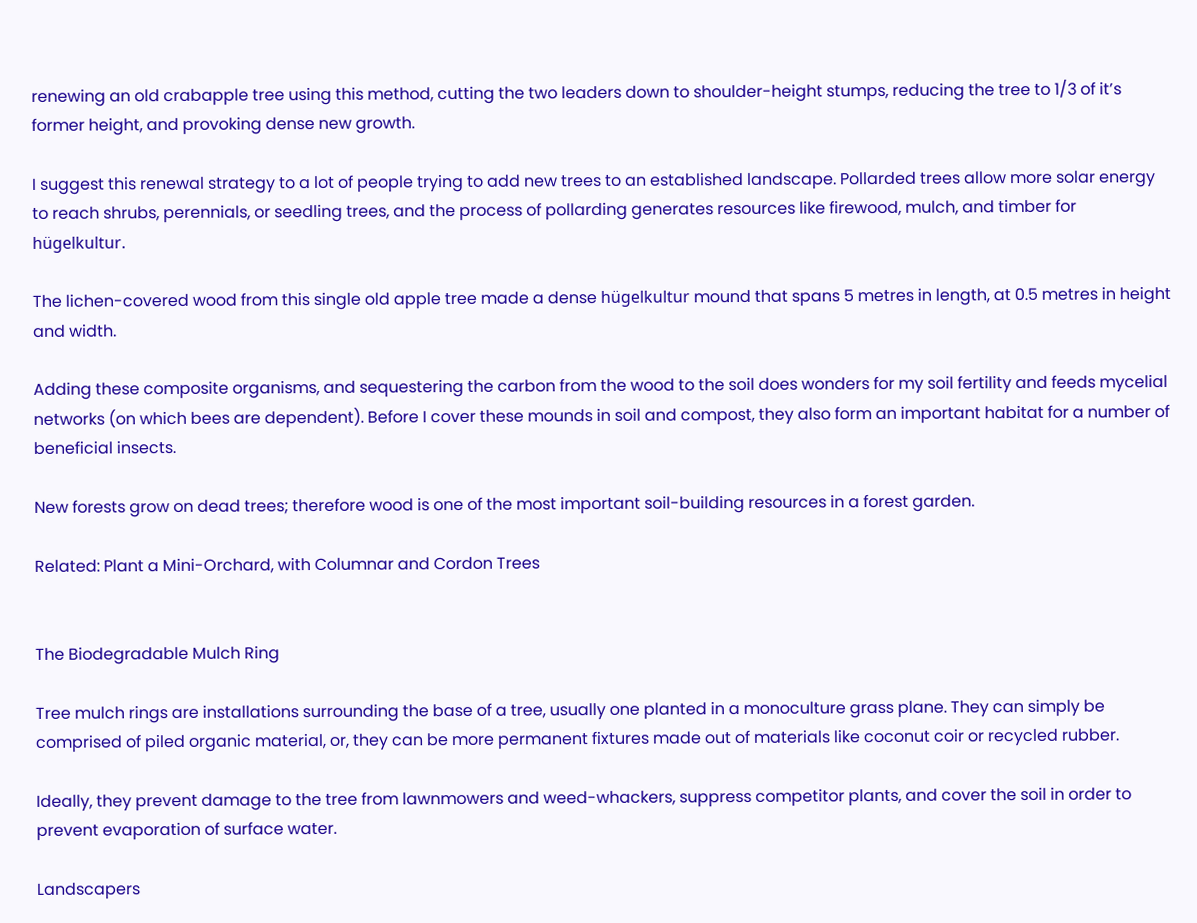renewing an old crabapple tree using this method, cutting the two leaders down to shoulder-height stumps, reducing the tree to 1/3 of it’s former height, and provoking dense new growth.

I suggest this renewal strategy to a lot of people trying to add new trees to an established landscape. Pollarded trees allow more solar energy to reach shrubs, perennials, or seedling trees, and the process of pollarding generates resources like firewood, mulch, and timber for hügelkultur.

The lichen-covered wood from this single old apple tree made a dense hügelkultur mound that spans 5 metres in length, at 0.5 metres in height and width.

Adding these composite organisms, and sequestering the carbon from the wood to the soil does wonders for my soil fertility and feeds mycelial networks (on which bees are dependent). Before I cover these mounds in soil and compost, they also form an important habitat for a number of beneficial insects.

New forests grow on dead trees; therefore wood is one of the most important soil-building resources in a forest garden.

Related: Plant a Mini-Orchard, with Columnar and Cordon Trees


The Biodegradable Mulch Ring

Tree mulch rings are installations surrounding the base of a tree, usually one planted in a monoculture grass plane. They can simply be comprised of piled organic material, or, they can be more permanent fixtures made out of materials like coconut coir or recycled rubber.

Ideally, they prevent damage to the tree from lawnmowers and weed-whackers, suppress competitor plants, and cover the soil in order to prevent evaporation of surface water.

Landscapers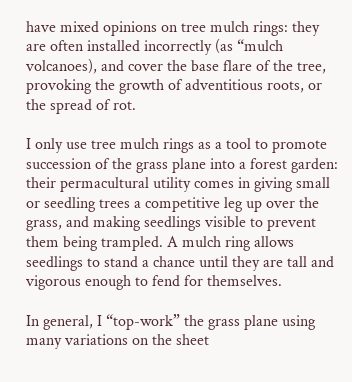have mixed opinions on tree mulch rings: they are often installed incorrectly (as “mulch volcanoes), and cover the base flare of the tree, provoking the growth of adventitious roots, or the spread of rot.

I only use tree mulch rings as a tool to promote succession of the grass plane into a forest garden: their permacultural utility comes in giving small or seedling trees a competitive leg up over the grass, and making seedlings visible to prevent them being trampled. A mulch ring allows seedlings to stand a chance until they are tall and vigorous enough to fend for themselves.

In general, I “top-work” the grass plane using many variations on the sheet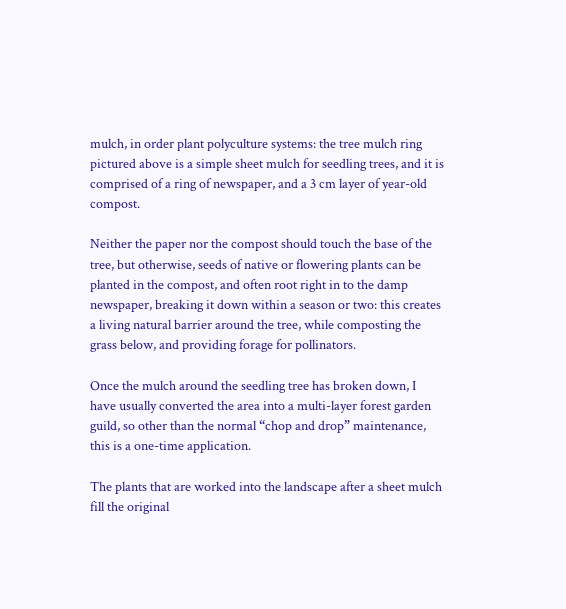mulch, in order plant polyculture systems: the tree mulch ring pictured above is a simple sheet mulch for seedling trees, and it is comprised of a ring of newspaper, and a 3 cm layer of year-old compost.

Neither the paper nor the compost should touch the base of the tree, but otherwise, seeds of native or flowering plants can be planted in the compost, and often root right in to the damp newspaper, breaking it down within a season or two: this creates a living natural barrier around the tree, while composting the grass below, and providing forage for pollinators.

Once the mulch around the seedling tree has broken down, I have usually converted the area into a multi-layer forest garden guild, so other than the normal “chop and drop” maintenance, this is a one-time application.

The plants that are worked into the landscape after a sheet mulch fill the original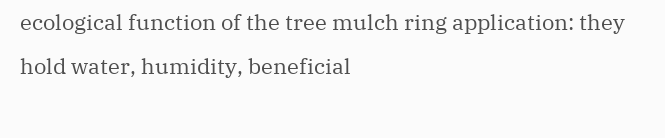ecological function of the tree mulch ring application: they hold water, humidity, beneficial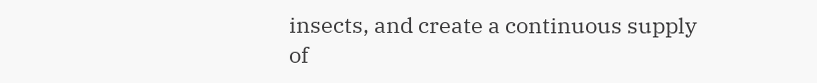insects, and create a continuous supply of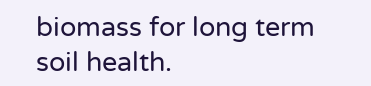biomass for long term soil health.